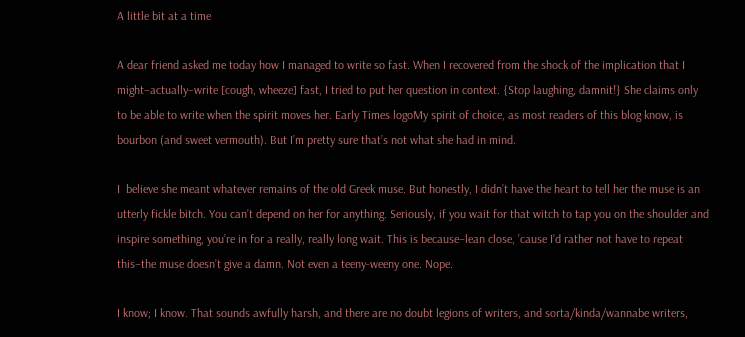A little bit at a time

A dear friend asked me today how I managed to write so fast. When I recovered from the shock of the implication that I might–actually–write [cough, wheeze] fast, I tried to put her question in context. {Stop laughing, damnit!} She claims only to be able to write when the spirit moves her. Early Times logoMy spirit of choice, as most readers of this blog know, is bourbon (and sweet vermouth). But I’m pretty sure that’s not what she had in mind.

I  believe she meant whatever remains of the old Greek muse. But honestly, I didn’t have the heart to tell her the muse is an utterly fickle bitch. You can’t depend on her for anything. Seriously, if you wait for that witch to tap you on the shoulder and inspire something, you’re in for a really, really long wait. This is because–lean close, ’cause I’d rather not have to repeat this–the muse doesn’t give a damn. Not even a teeny-weeny one. Nope.

I know; I know. That sounds awfully harsh, and there are no doubt legions of writers, and sorta/kinda/wannabe writers,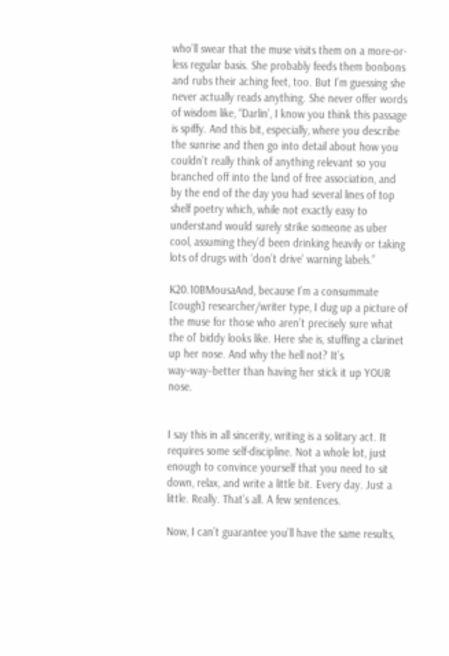who’ll swear that the muse visits them on a more-or-less regular basis. She probably feeds them bonbons and rubs their aching feet, too. But I’m guessing she never actually reads anything. She never offer words of wisdom like, “Darlin’, I know you think this passage is spiffy. And this bit, especially, where you describe the sunrise and then go into detail about how you couldn’t really think of anything relevant so you branched off into the land of free association, and by the end of the day you had several lines of top shelf poetry which, while not exactly easy to understand would surely strike someone as uber cool, assuming they’d been drinking heavily or taking lots of drugs with ‘don’t drive’ warning labels.”

K20.10BMousaAnd, because I’m a consummate [cough] researcher/writer type, I dug up a picture of the muse for those who aren’t precisely sure what the ol’ biddy looks like. Here she is, stuffing a clarinet up her nose. And why the hell not? It’s way–way–better than having her stick it up YOUR nose.


I say this in all sincerity, writing is a solitary act. It requires some self-discipline. Not a whole lot, just enough to convince yourself that you need to sit down, relax, and write a little bit. Every day. Just a little. Really. That’s all. A few sentences.

Now, I can’t guarantee you’ll have the same results,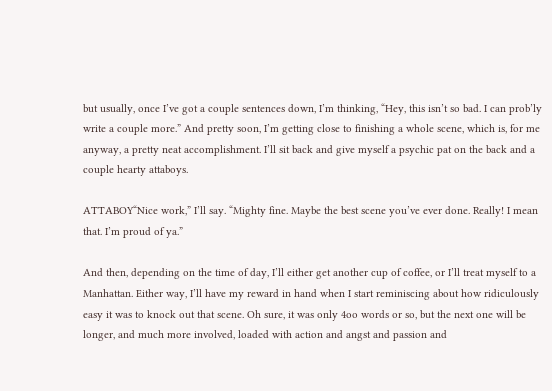but usually, once I’ve got a couple sentences down, I’m thinking, “Hey, this isn’t so bad. I can prob’ly write a couple more.” And pretty soon, I’m getting close to finishing a whole scene, which is, for me anyway, a pretty neat accomplishment. I’ll sit back and give myself a psychic pat on the back and a couple hearty attaboys.

ATTABOY“Nice work,” I’ll say. “Mighty fine. Maybe the best scene you’ve ever done. Really! I mean that. I’m proud of ya.”

And then, depending on the time of day, I’ll either get another cup of coffee, or I’ll treat myself to a Manhattan. Either way, I’ll have my reward in hand when I start reminiscing about how ridiculously easy it was to knock out that scene. Oh sure, it was only 4oo words or so, but the next one will be longer, and much more involved, loaded with action and angst and passion and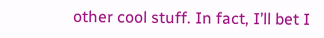other cool stuff. In fact, I’ll bet I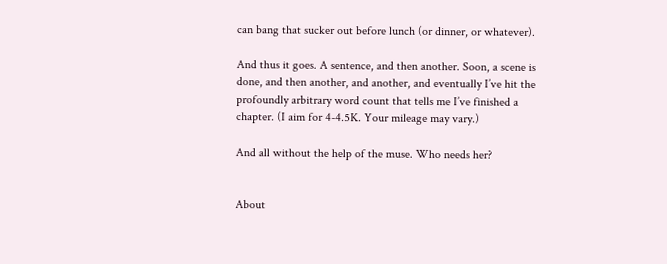can bang that sucker out before lunch (or dinner, or whatever).

And thus it goes. A sentence, and then another. Soon, a scene is done, and then another, and another, and eventually I’ve hit the profoundly arbitrary word count that tells me I’ve finished a chapter. (I aim for 4-4.5K. Your mileage may vary.)

And all without the help of the muse. Who needs her?


About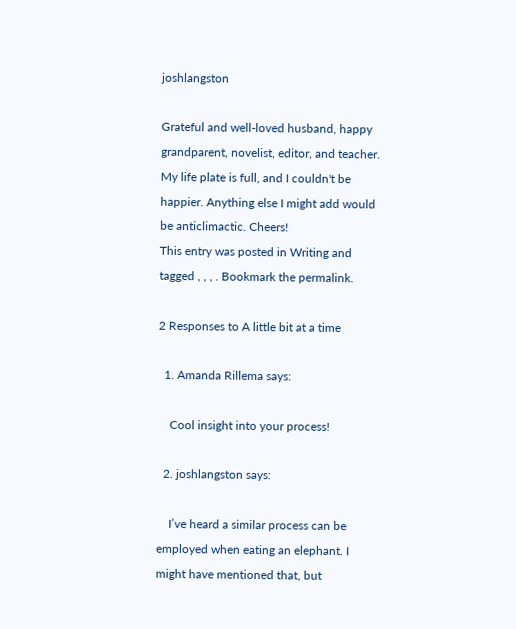joshlangston

Grateful and well-loved husband, happy grandparent, novelist, editor, and teacher. My life plate is full, and I couldn't be happier. Anything else I might add would be anticlimactic. Cheers!
This entry was posted in Writing and tagged , , , . Bookmark the permalink.

2 Responses to A little bit at a time

  1. Amanda Rillema says:

    Cool insight into your process!

  2. joshlangston says:

    I’ve heard a similar process can be employed when eating an elephant. I might have mentioned that, but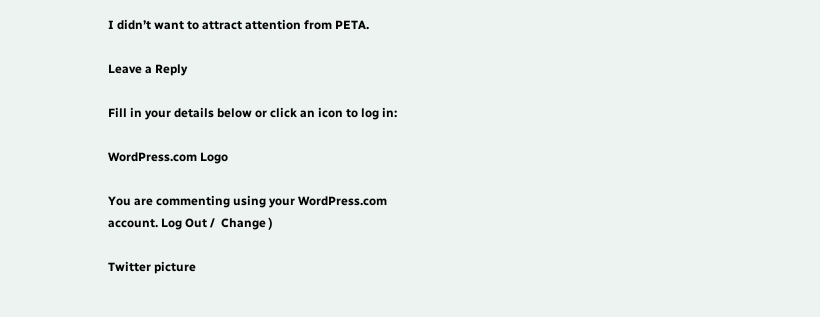I didn’t want to attract attention from PETA.

Leave a Reply

Fill in your details below or click an icon to log in:

WordPress.com Logo

You are commenting using your WordPress.com account. Log Out /  Change )

Twitter picture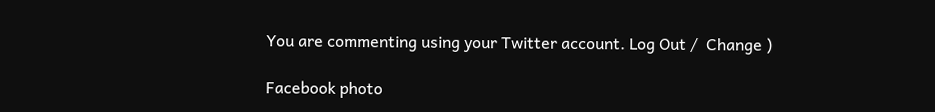You are commenting using your Twitter account. Log Out /  Change )

Facebook photo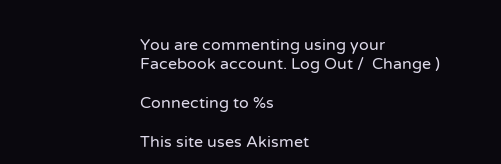You are commenting using your Facebook account. Log Out /  Change )

Connecting to %s

This site uses Akismet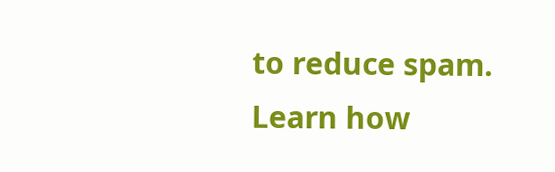to reduce spam. Learn how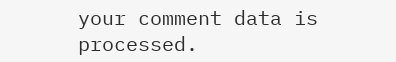your comment data is processed.